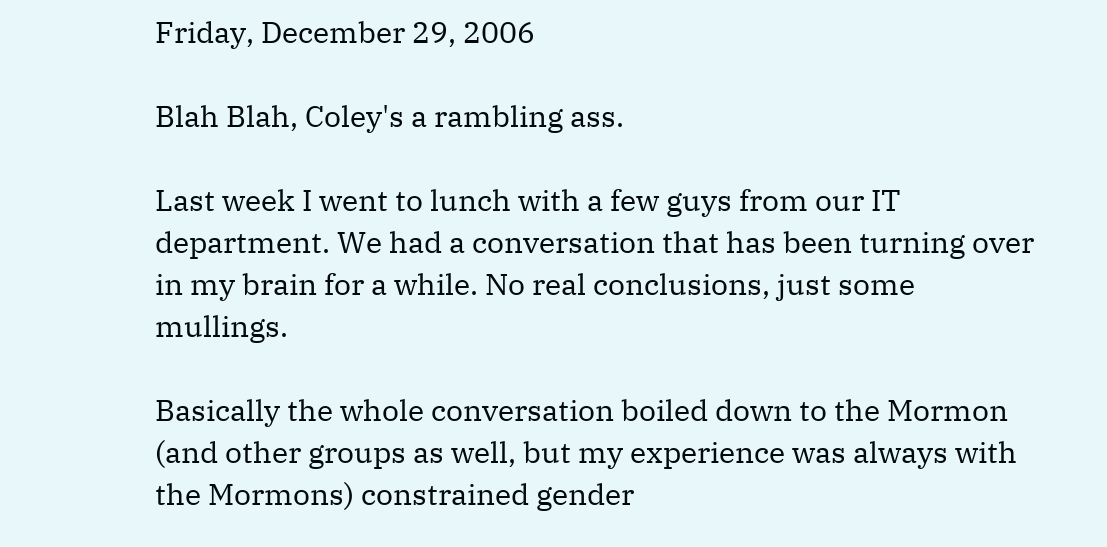Friday, December 29, 2006

Blah Blah, Coley's a rambling ass.

Last week I went to lunch with a few guys from our IT department. We had a conversation that has been turning over in my brain for a while. No real conclusions, just some mullings.

Basically the whole conversation boiled down to the Mormon (and other groups as well, but my experience was always with the Mormons) constrained gender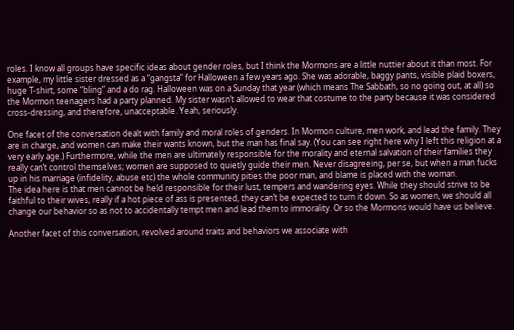roles. I know all groups have specific ideas about gender roles, but I think the Mormons are a little nuttier about it than most. For example, my little sister dressed as a “gangsta” for Halloween a few years ago. She was adorable, baggy pants, visible plaid boxers, huge T-shirt, some “bling” and a do rag. Halloween was on a Sunday that year (which means The Sabbath, so no going out, at all) so the Mormon teenagers had a party planned. My sister wasn’t allowed to wear that costume to the party because it was considered cross-dressing, and therefore, unacceptable. Yeah, seriously.

One facet of the conversation dealt with family and moral roles of genders. In Mormon culture, men work, and lead the family. They are in charge, and women can make their wants known, but the man has final say. (You can see right here why I left this religion at a very early age.) Furthermore, while the men are ultimately responsible for the morality and eternal salvation of their families they really can’t control themselves; women are supposed to quietly guide their men. Never disagreeing, per se, but when a man fucks up in his marriage (infidelity, abuse etc) the whole community pities the poor man, and blame is placed with the woman.
The idea here is that men cannot be held responsible for their lust, tempers and wandering eyes. While they should strive to be faithful to their wives, really if a hot piece of ass is presented, they can’t be expected to turn it down. So as women, we should all change our behavior so as not to accidentally tempt men and lead them to immorality. Or so the Mormons would have us believe.

Another facet of this conversation, revolved around traits and behaviors we associate with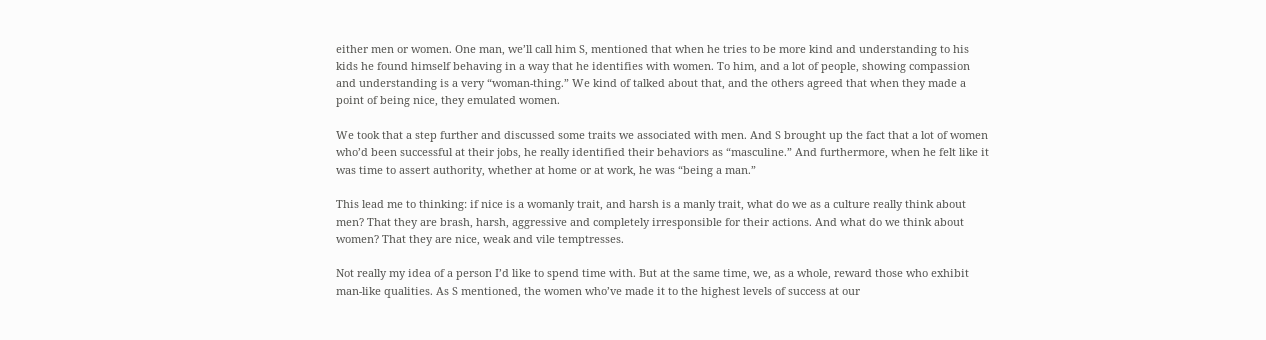either men or women. One man, we’ll call him S, mentioned that when he tries to be more kind and understanding to his kids he found himself behaving in a way that he identifies with women. To him, and a lot of people, showing compassion and understanding is a very “woman-thing.” We kind of talked about that, and the others agreed that when they made a point of being nice, they emulated women.

We took that a step further and discussed some traits we associated with men. And S brought up the fact that a lot of women who’d been successful at their jobs, he really identified their behaviors as “masculine.” And furthermore, when he felt like it was time to assert authority, whether at home or at work, he was “being a man.”

This lead me to thinking: if nice is a womanly trait, and harsh is a manly trait, what do we as a culture really think about men? That they are brash, harsh, aggressive and completely irresponsible for their actions. And what do we think about women? That they are nice, weak and vile temptresses.

Not really my idea of a person I’d like to spend time with. But at the same time, we, as a whole, reward those who exhibit man-like qualities. As S mentioned, the women who’ve made it to the highest levels of success at our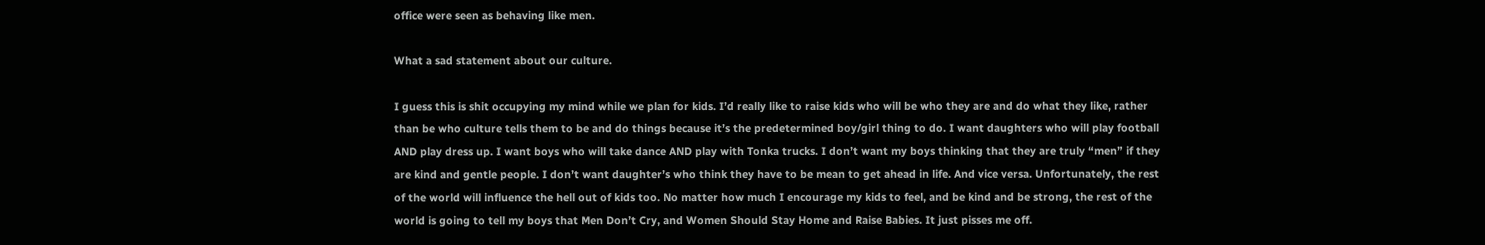office were seen as behaving like men.

What a sad statement about our culture.

I guess this is shit occupying my mind while we plan for kids. I’d really like to raise kids who will be who they are and do what they like, rather than be who culture tells them to be and do things because it’s the predetermined boy/girl thing to do. I want daughters who will play football AND play dress up. I want boys who will take dance AND play with Tonka trucks. I don’t want my boys thinking that they are truly “men” if they are kind and gentle people. I don’t want daughter’s who think they have to be mean to get ahead in life. And vice versa. Unfortunately, the rest of the world will influence the hell out of kids too. No matter how much I encourage my kids to feel, and be kind and be strong, the rest of the world is going to tell my boys that Men Don’t Cry, and Women Should Stay Home and Raise Babies. It just pisses me off.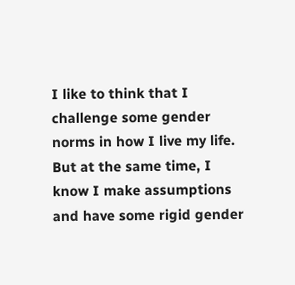I like to think that I challenge some gender norms in how I live my life. But at the same time, I know I make assumptions and have some rigid gender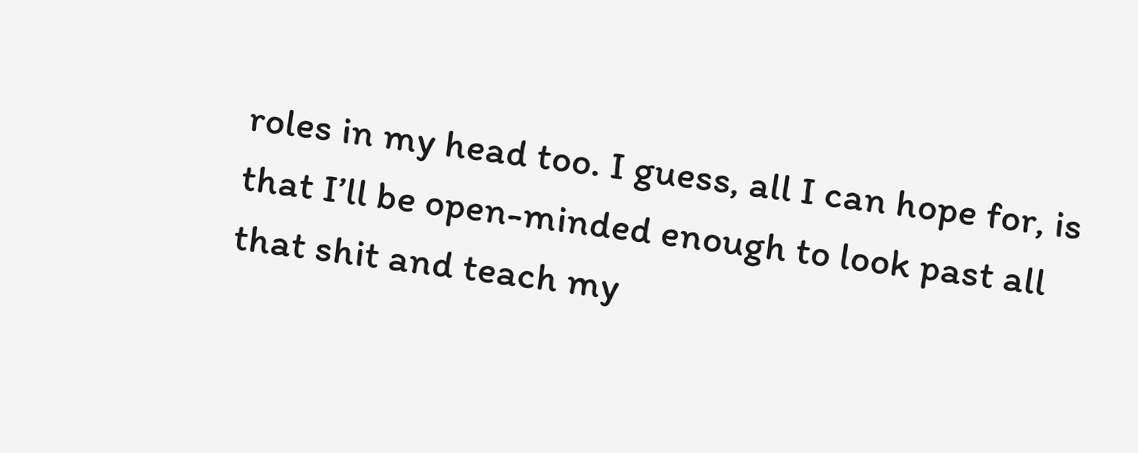roles in my head too. I guess, all I can hope for, is that I’ll be open-minded enough to look past all that shit and teach my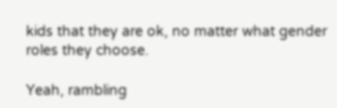kids that they are ok, no matter what gender roles they choose.

Yeah, rambling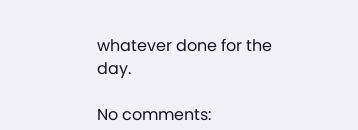whatever done for the day.

No comments: